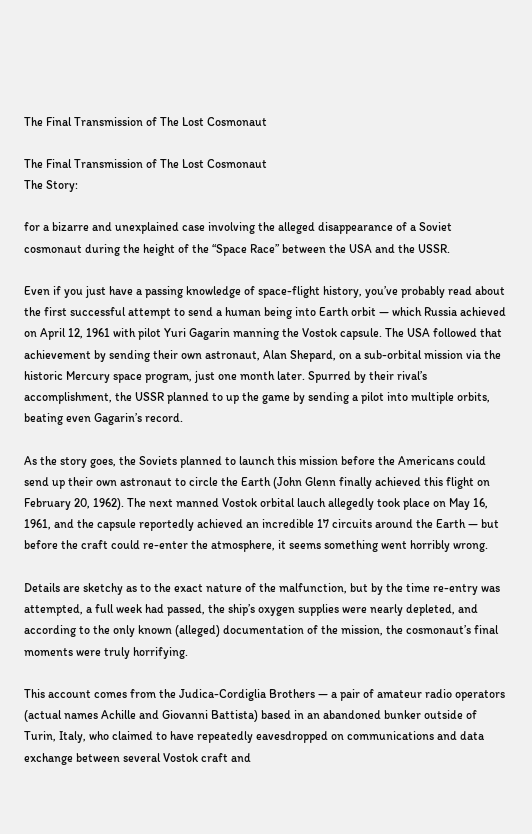The Final Transmission of The Lost Cosmonaut

The Final Transmission of The Lost Cosmonaut
The Story:

for a bizarre and unexplained case involving the alleged disappearance of a Soviet cosmonaut during the height of the “Space Race” between the USA and the USSR.

Even if you just have a passing knowledge of space-flight history, you’ve probably read about the first successful attempt to send a human being into Earth orbit — which Russia achieved on April 12, 1961 with pilot Yuri Gagarin manning the Vostok capsule. The USA followed that achievement by sending their own astronaut, Alan Shepard, on a sub-orbital mission via the historic Mercury space program, just one month later. Spurred by their rival’s accomplishment, the USSR planned to up the game by sending a pilot into multiple orbits, beating even Gagarin’s record.

As the story goes, the Soviets planned to launch this mission before the Americans could send up their own astronaut to circle the Earth (John Glenn finally achieved this flight on February 20, 1962). The next manned Vostok orbital lauch allegedly took place on May 16, 1961, and the capsule reportedly achieved an incredible 17 circuits around the Earth — but before the craft could re-enter the atmosphere, it seems something went horribly wrong.

Details are sketchy as to the exact nature of the malfunction, but by the time re-entry was attempted, a full week had passed, the ship’s oxygen supplies were nearly depleted, and according to the only known (alleged) documentation of the mission, the cosmonaut’s final moments were truly horrifying.

This account comes from the Judica-Cordiglia Brothers — a pair of amateur radio operators (actual names Achille and Giovanni Battista) based in an abandoned bunker outside of Turin, Italy, who claimed to have repeatedly eavesdropped on communications and data exchange between several Vostok craft and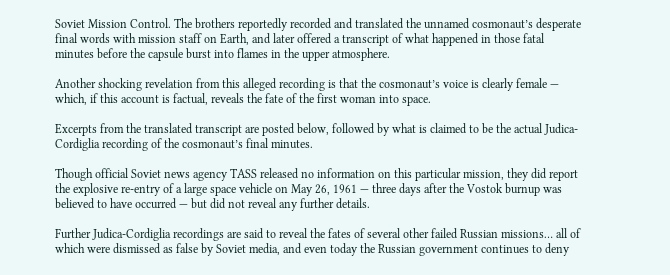Soviet Mission Control. The brothers reportedly recorded and translated the unnamed cosmonaut’s desperate final words with mission staff on Earth, and later offered a transcript of what happened in those fatal minutes before the capsule burst into flames in the upper atmosphere.

Another shocking revelation from this alleged recording is that the cosmonaut’s voice is clearly female — which, if this account is factual, reveals the fate of the first woman into space.

Excerpts from the translated transcript are posted below, followed by what is claimed to be the actual Judica-Cordiglia recording of the cosmonaut’s final minutes.

Though official Soviet news agency TASS released no information on this particular mission, they did report the explosive re-entry of a large space vehicle on May 26, 1961 — three days after the Vostok burnup was believed to have occurred — but did not reveal any further details.

Further Judica-Cordiglia recordings are said to reveal the fates of several other failed Russian missions… all of which were dismissed as false by Soviet media, and even today the Russian government continues to deny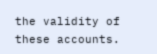the validity of these accounts.